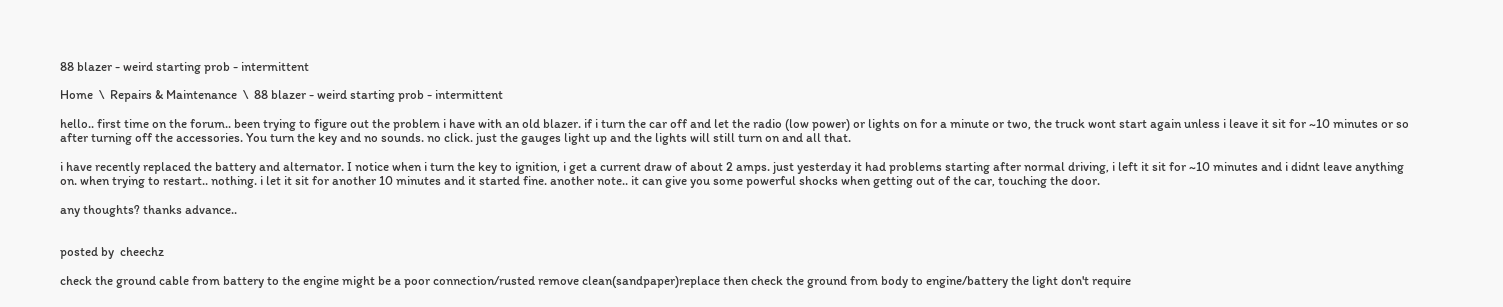88 blazer - weird starting prob - intermittent

Home  \  Repairs & Maintenance  \  88 blazer - weird starting prob - intermittent

hello.. first time on the forum.. been trying to figure out the problem i have with an old blazer. if i turn the car off and let the radio (low power) or lights on for a minute or two, the truck wont start again unless i leave it sit for ~10 minutes or so after turning off the accessories. You turn the key and no sounds. no click. just the gauges light up and the lights will still turn on and all that.

i have recently replaced the battery and alternator. I notice when i turn the key to ignition, i get a current draw of about 2 amps. just yesterday it had problems starting after normal driving, i left it sit for ~10 minutes and i didnt leave anything on. when trying to restart.. nothing. i let it sit for another 10 minutes and it started fine. another note.. it can give you some powerful shocks when getting out of the car, touching the door.

any thoughts? thanks advance..


posted by  cheechz

check the ground cable from battery to the engine might be a poor connection/rusted remove clean(sandpaper)replace then check the ground from body to engine/battery the light don't require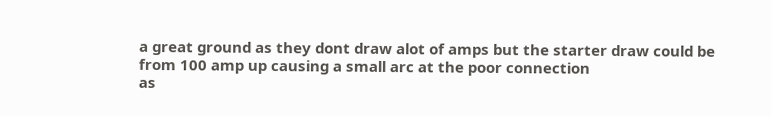a great ground as they dont draw alot of amps but the starter draw could be from 100 amp up causing a small arc at the poor connection
as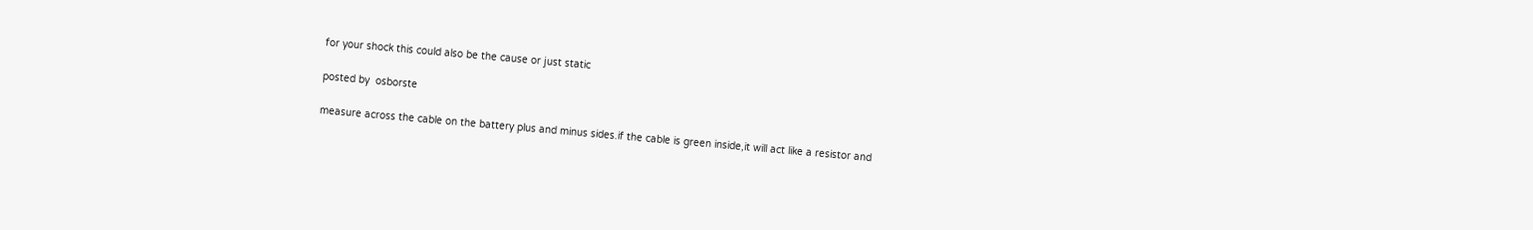for your shock this could also be the cause or just static

posted by  osborste

measure across the cable on the battery plus and minus sides.if the cable is green inside,it will act like a resistor and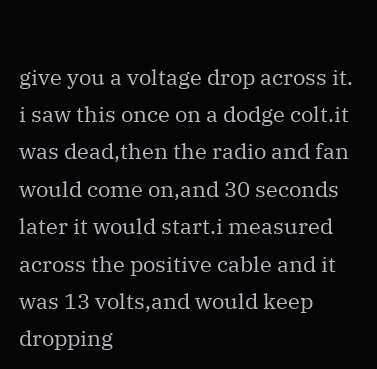give you a voltage drop across it.
i saw this once on a dodge colt.it was dead,then the radio and fan would come on,and 30 seconds later it would start.i measured across the positive cable and it was 13 volts,and would keep dropping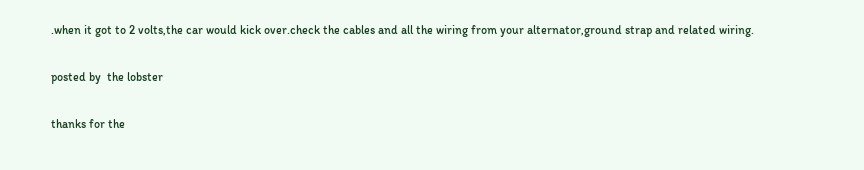.when it got to 2 volts,the car would kick over.check the cables and all the wiring from your alternator,ground strap and related wiring.

posted by  the lobster

thanks for the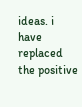ideas. i have replaced the positive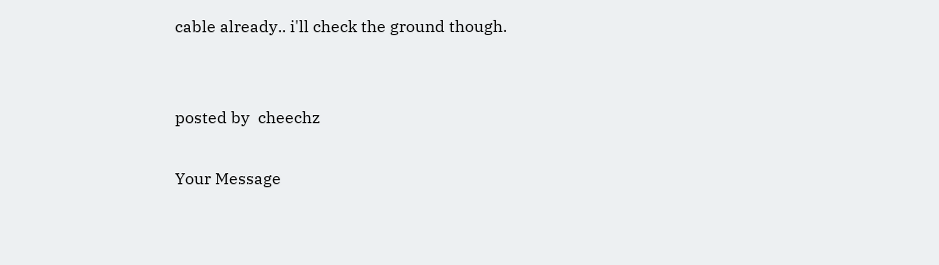cable already.. i'll check the ground though.


posted by  cheechz

Your Message